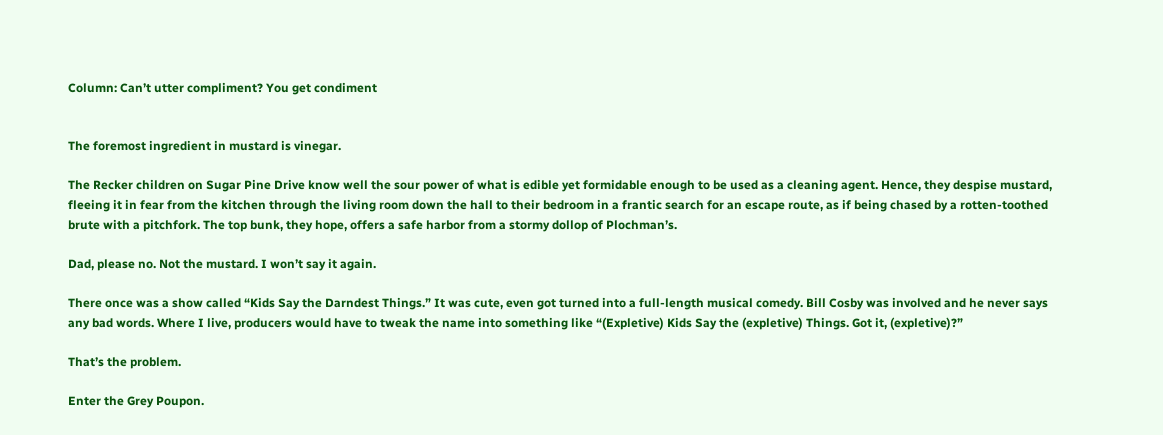Column: Can’t utter compliment? You get condiment


The foremost ingredient in mustard is vinegar.

The Recker children on Sugar Pine Drive know well the sour power of what is edible yet formidable enough to be used as a cleaning agent. Hence, they despise mustard, fleeing it in fear from the kitchen through the living room down the hall to their bedroom in a frantic search for an escape route, as if being chased by a rotten-toothed brute with a pitchfork. The top bunk, they hope, offers a safe harbor from a stormy dollop of Plochman’s.

Dad, please no. Not the mustard. I won’t say it again.

There once was a show called “Kids Say the Darndest Things.” It was cute, even got turned into a full-length musical comedy. Bill Cosby was involved and he never says any bad words. Where I live, producers would have to tweak the name into something like “(Expletive) Kids Say the (expletive) Things. Got it, (expletive)?”

That’s the problem.

Enter the Grey Poupon.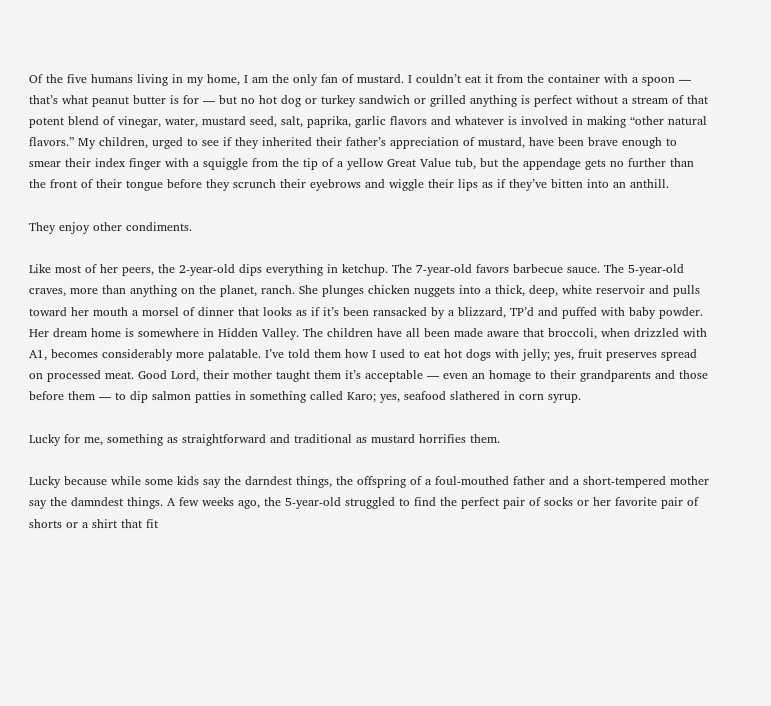Of the five humans living in my home, I am the only fan of mustard. I couldn’t eat it from the container with a spoon — that’s what peanut butter is for — but no hot dog or turkey sandwich or grilled anything is perfect without a stream of that potent blend of vinegar, water, mustard seed, salt, paprika, garlic flavors and whatever is involved in making “other natural flavors.” My children, urged to see if they inherited their father’s appreciation of mustard, have been brave enough to smear their index finger with a squiggle from the tip of a yellow Great Value tub, but the appendage gets no further than the front of their tongue before they scrunch their eyebrows and wiggle their lips as if they’ve bitten into an anthill.

They enjoy other condiments.

Like most of her peers, the 2-year-old dips everything in ketchup. The 7-year-old favors barbecue sauce. The 5-year-old craves, more than anything on the planet, ranch. She plunges chicken nuggets into a thick, deep, white reservoir and pulls toward her mouth a morsel of dinner that looks as if it’s been ransacked by a blizzard, TP’d and puffed with baby powder. Her dream home is somewhere in Hidden Valley. The children have all been made aware that broccoli, when drizzled with A1, becomes considerably more palatable. I’ve told them how I used to eat hot dogs with jelly; yes, fruit preserves spread on processed meat. Good Lord, their mother taught them it’s acceptable — even an homage to their grandparents and those before them — to dip salmon patties in something called Karo; yes, seafood slathered in corn syrup.

Lucky for me, something as straightforward and traditional as mustard horrifies them.

Lucky because while some kids say the darndest things, the offspring of a foul-mouthed father and a short-tempered mother say the damndest things. A few weeks ago, the 5-year-old struggled to find the perfect pair of socks or her favorite pair of shorts or a shirt that fit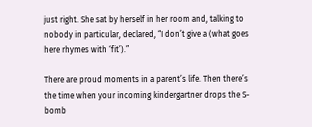just right. She sat by herself in her room and, talking to nobody in particular, declared, “I don’t give a (what goes here rhymes with ‘fit’).”

There are proud moments in a parent’s life. Then there’s the time when your incoming kindergartner drops the S-bomb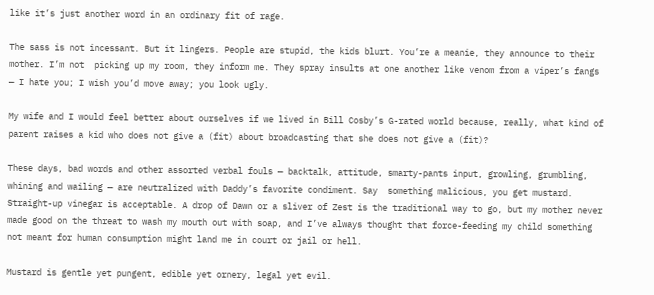like it’s just another word in an ordinary fit of rage.

The sass is not incessant. But it lingers. People are stupid, the kids blurt. You’re a meanie, they announce to their mother. I’m not  picking up my room, they inform me. They spray insults at one another like venom from a viper’s fangs — I hate you; I wish you’d move away; you look ugly.

My wife and I would feel better about ourselves if we lived in Bill Cosby’s G-rated world because, really, what kind of parent raises a kid who does not give a (fit) about broadcasting that she does not give a (fit)?

These days, bad words and other assorted verbal fouls — backtalk, attitude, smarty-pants input, growling, grumbling, whining and wailing — are neutralized with Daddy’s favorite condiment. Say  something malicious, you get mustard. Straight-up vinegar is acceptable. A drop of Dawn or a sliver of Zest is the traditional way to go, but my mother never made good on the threat to wash my mouth out with soap, and I’ve always thought that force-feeding my child something not meant for human consumption might land me in court or jail or hell.

Mustard is gentle yet pungent, edible yet ornery, legal yet evil.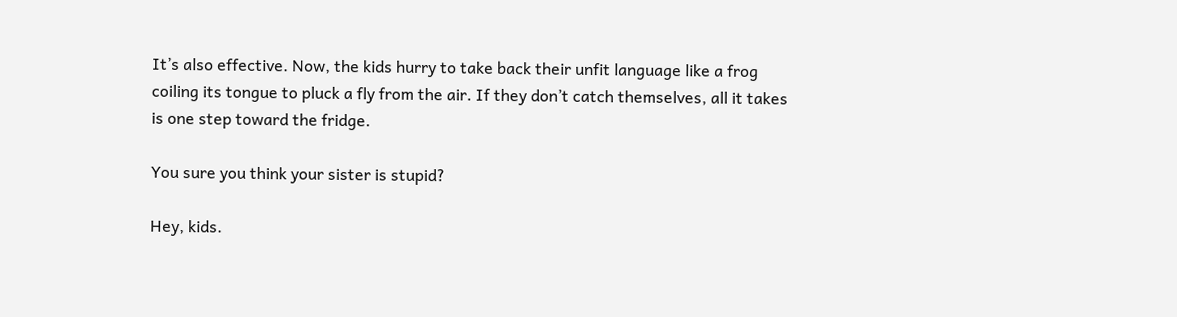It’s also effective. Now, the kids hurry to take back their unfit language like a frog coiling its tongue to pluck a fly from the air. If they don’t catch themselves, all it takes is one step toward the fridge.

You sure you think your sister is stupid?

Hey, kids.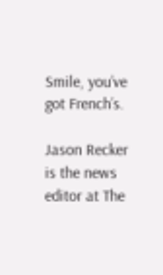Smile, you’ve got French’s.

Jason Recker is the news editor at The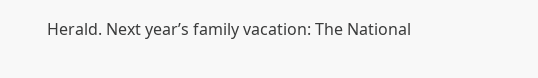Herald. Next year’s family vacation: The National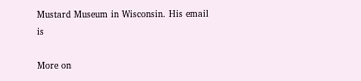Mustard Museum in Wisconsin. His email is

More on